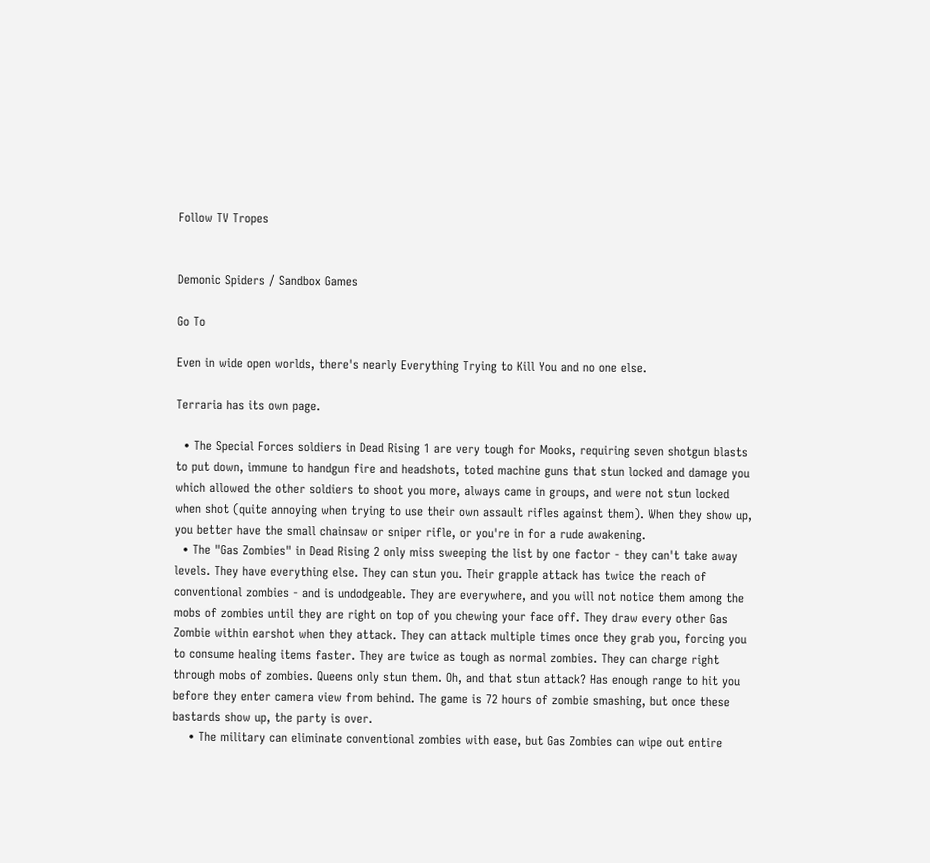Follow TV Tropes


Demonic Spiders / Sandbox Games

Go To

Even in wide open worlds, there's nearly Everything Trying to Kill You and no one else.

Terraria has its own page.

  • The Special Forces soldiers in Dead Rising 1 are very tough for Mooks, requiring seven shotgun blasts to put down, immune to handgun fire and headshots, toted machine guns that stun locked and damage you which allowed the other soldiers to shoot you more, always came in groups, and were not stun locked when shot (quite annoying when trying to use their own assault rifles against them). When they show up, you better have the small chainsaw or sniper rifle, or you're in for a rude awakening.
  • The "Gas Zombies" in Dead Rising 2 only miss sweeping the list by one factor - they can't take away levels. They have everything else. They can stun you. Their grapple attack has twice the reach of conventional zombies - and is undodgeable. They are everywhere, and you will not notice them among the mobs of zombies until they are right on top of you chewing your face off. They draw every other Gas Zombie within earshot when they attack. They can attack multiple times once they grab you, forcing you to consume healing items faster. They are twice as tough as normal zombies. They can charge right through mobs of zombies. Queens only stun them. Oh, and that stun attack? Has enough range to hit you before they enter camera view from behind. The game is 72 hours of zombie smashing, but once these bastards show up, the party is over.
    • The military can eliminate conventional zombies with ease, but Gas Zombies can wipe out entire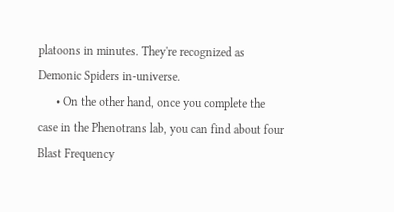platoons in minutes. They're recognized as Demonic Spiders in-universe.
      • On the other hand, once you complete the case in the Phenotrans lab, you can find about four Blast Frequency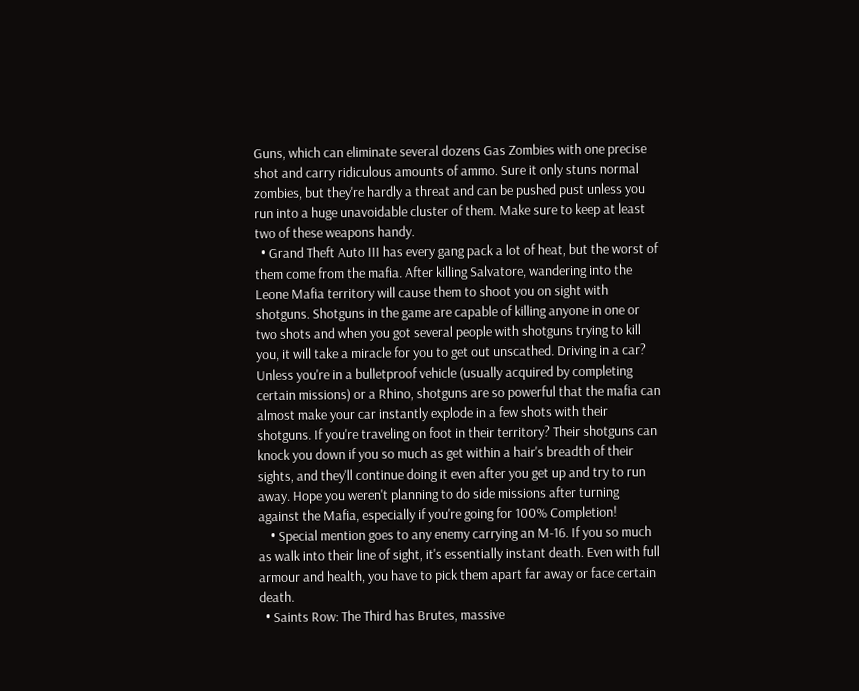Guns, which can eliminate several dozens Gas Zombies with one precise shot and carry ridiculous amounts of ammo. Sure it only stuns normal zombies, but they're hardly a threat and can be pushed pust unless you run into a huge unavoidable cluster of them. Make sure to keep at least two of these weapons handy.
  • Grand Theft Auto III has every gang pack a lot of heat, but the worst of them come from the mafia. After killing Salvatore, wandering into the Leone Mafia territory will cause them to shoot you on sight with shotguns. Shotguns in the game are capable of killing anyone in one or two shots and when you got several people with shotguns trying to kill you, it will take a miracle for you to get out unscathed. Driving in a car? Unless you're in a bulletproof vehicle (usually acquired by completing certain missions) or a Rhino, shotguns are so powerful that the mafia can almost make your car instantly explode in a few shots with their shotguns. If you're traveling on foot in their territory? Their shotguns can knock you down if you so much as get within a hair's breadth of their sights, and they'll continue doing it even after you get up and try to run away. Hope you weren't planning to do side missions after turning against the Mafia, especially if you're going for 100% Completion!
    • Special mention goes to any enemy carrying an M-16. If you so much as walk into their line of sight, it's essentially instant death. Even with full armour and health, you have to pick them apart far away or face certain death.
  • Saints Row: The Third has Brutes, massive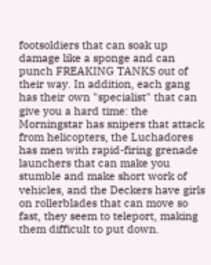footsoldiers that can soak up damage like a sponge and can punch FREAKING TANKS out of their way. In addition, each gang has their own "specialist" that can give you a hard time: the Morningstar has snipers that attack from helicopters, the Luchadores has men with rapid-firing grenade launchers that can make you stumble and make short work of vehicles, and the Deckers have girls on rollerblades that can move so fast, they seem to teleport, making them difficult to put down.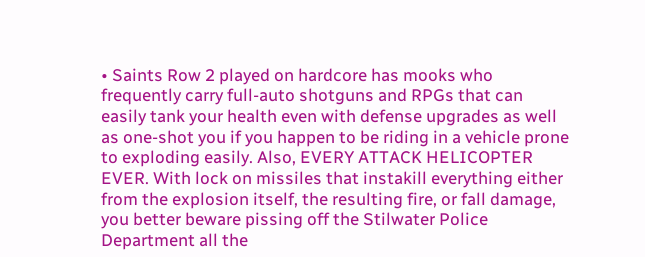• Saints Row 2 played on hardcore has mooks who frequently carry full-auto shotguns and RPGs that can easily tank your health even with defense upgrades as well as one-shot you if you happen to be riding in a vehicle prone to exploding easily. Also, EVERY ATTACK HELICOPTER EVER. With lock on missiles that instakill everything either from the explosion itself, the resulting fire, or fall damage, you better beware pissing off the Stilwater Police Department all the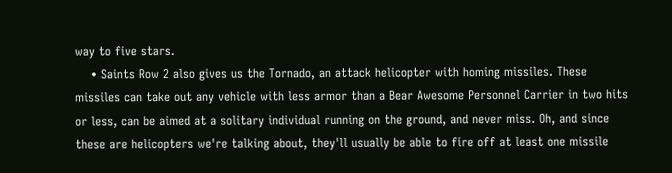way to five stars.
    • Saints Row 2 also gives us the Tornado, an attack helicopter with homing missiles. These missiles can take out any vehicle with less armor than a Bear Awesome Personnel Carrier in two hits or less, can be aimed at a solitary individual running on the ground, and never miss. Oh, and since these are helicopters we're talking about, they'll usually be able to fire off at least one missile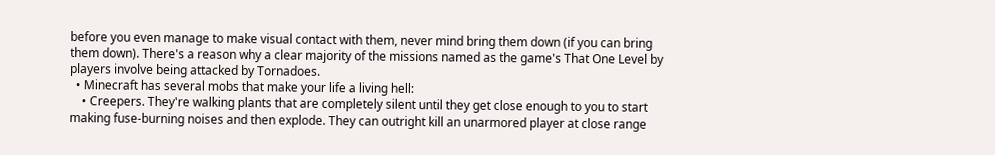before you even manage to make visual contact with them, never mind bring them down (if you can bring them down). There's a reason why a clear majority of the missions named as the game's That One Level by players involve being attacked by Tornadoes.
  • Minecraft has several mobs that make your life a living hell:
    • Creepers. They're walking plants that are completely silent until they get close enough to you to start making fuse-burning noises and then explode. They can outright kill an unarmored player at close range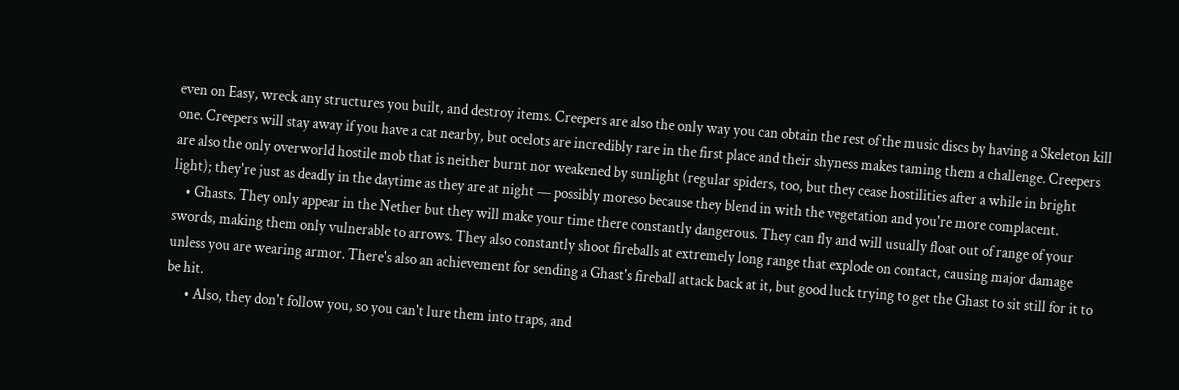even on Easy, wreck any structures you built, and destroy items. Creepers are also the only way you can obtain the rest of the music discs by having a Skeleton kill one. Creepers will stay away if you have a cat nearby, but ocelots are incredibly rare in the first place and their shyness makes taming them a challenge. Creepers are also the only overworld hostile mob that is neither burnt nor weakened by sunlight (regular spiders, too, but they cease hostilities after a while in bright light); they're just as deadly in the daytime as they are at night — possibly moreso because they blend in with the vegetation and you're more complacent.
    • Ghasts. They only appear in the Nether but they will make your time there constantly dangerous. They can fly and will usually float out of range of your swords, making them only vulnerable to arrows. They also constantly shoot fireballs at extremely long range that explode on contact, causing major damage unless you are wearing armor. There's also an achievement for sending a Ghast's fireball attack back at it, but good luck trying to get the Ghast to sit still for it to be hit.
      • Also, they don't follow you, so you can't lure them into traps, and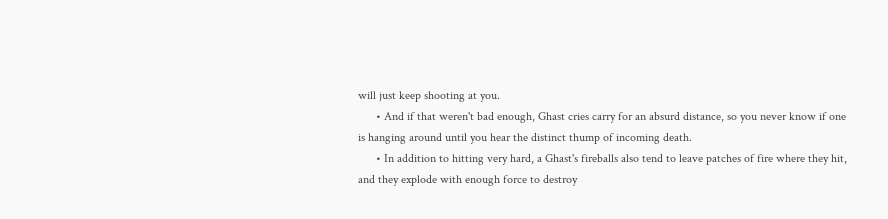will just keep shooting at you.
      • And if that weren't bad enough, Ghast cries carry for an absurd distance, so you never know if one is hanging around until you hear the distinct thump of incoming death.
      • In addition to hitting very hard, a Ghast's fireballs also tend to leave patches of fire where they hit, and they explode with enough force to destroy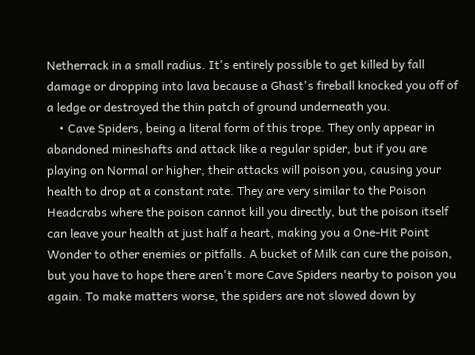Netherrack in a small radius. It's entirely possible to get killed by fall damage or dropping into lava because a Ghast's fireball knocked you off of a ledge or destroyed the thin patch of ground underneath you.
    • Cave Spiders, being a literal form of this trope. They only appear in abandoned mineshafts and attack like a regular spider, but if you are playing on Normal or higher, their attacks will poison you, causing your health to drop at a constant rate. They are very similar to the Poison Headcrabs where the poison cannot kill you directly, but the poison itself can leave your health at just half a heart, making you a One-Hit Point Wonder to other enemies or pitfalls. A bucket of Milk can cure the poison, but you have to hope there aren't more Cave Spiders nearby to poison you again. To make matters worse, the spiders are not slowed down by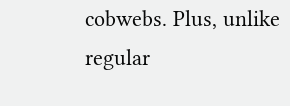cobwebs. Plus, unlike regular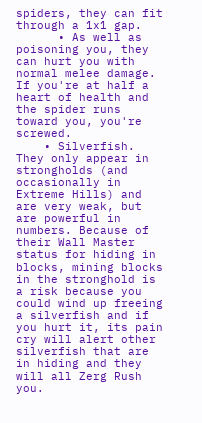spiders, they can fit through a 1x1 gap.
      • As well as poisoning you, they can hurt you with normal melee damage. If you're at half a heart of health and the spider runs toward you, you're screwed.
    • Silverfish. They only appear in strongholds (and occasionally in Extreme Hills) and are very weak, but are powerful in numbers. Because of their Wall Master status for hiding in blocks, mining blocks in the stronghold is a risk because you could wind up freeing a silverfish and if you hurt it, its pain cry will alert other silverfish that are in hiding and they will all Zerg Rush you.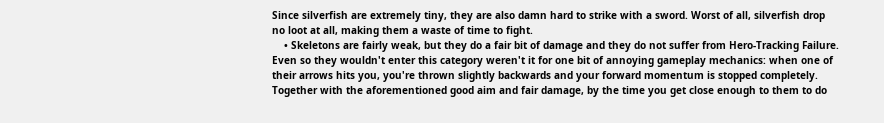Since silverfish are extremely tiny, they are also damn hard to strike with a sword. Worst of all, silverfish drop no loot at all, making them a waste of time to fight.
    • Skeletons are fairly weak, but they do a fair bit of damage and they do not suffer from Hero-Tracking Failure. Even so they wouldn't enter this category weren't it for one bit of annoying gameplay mechanics: when one of their arrows hits you, you're thrown slightly backwards and your forward momentum is stopped completely. Together with the aforementioned good aim and fair damage, by the time you get close enough to them to do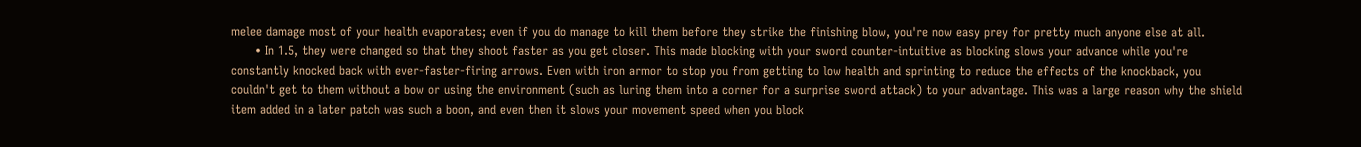melee damage most of your health evaporates; even if you do manage to kill them before they strike the finishing blow, you're now easy prey for pretty much anyone else at all.
      • In 1.5, they were changed so that they shoot faster as you get closer. This made blocking with your sword counter-intuitive as blocking slows your advance while you're constantly knocked back with ever-faster-firing arrows. Even with iron armor to stop you from getting to low health and sprinting to reduce the effects of the knockback, you couldn't get to them without a bow or using the environment (such as luring them into a corner for a surprise sword attack) to your advantage. This was a large reason why the shield item added in a later patch was such a boon, and even then it slows your movement speed when you block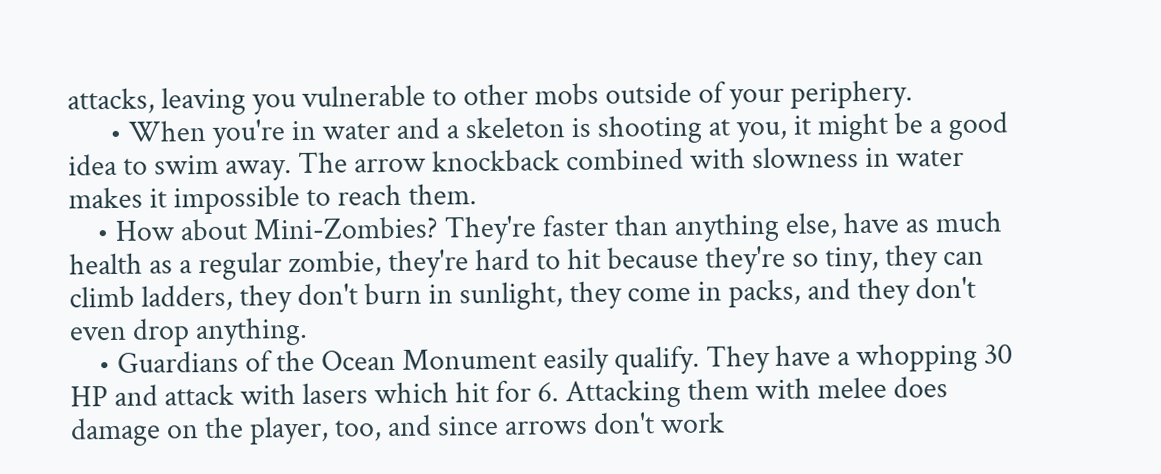attacks, leaving you vulnerable to other mobs outside of your periphery.
      • When you're in water and a skeleton is shooting at you, it might be a good idea to swim away. The arrow knockback combined with slowness in water makes it impossible to reach them.
    • How about Mini-Zombies? They're faster than anything else, have as much health as a regular zombie, they're hard to hit because they're so tiny, they can climb ladders, they don't burn in sunlight, they come in packs, and they don't even drop anything.
    • Guardians of the Ocean Monument easily qualify. They have a whopping 30 HP and attack with lasers which hit for 6. Attacking them with melee does damage on the player, too, and since arrows don't work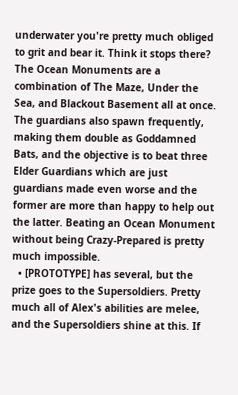underwater you're pretty much obliged to grit and bear it. Think it stops there? The Ocean Monuments are a combination of The Maze, Under the Sea, and Blackout Basement all at once. The guardians also spawn frequently, making them double as Goddamned Bats, and the objective is to beat three Elder Guardians which are just guardians made even worse and the former are more than happy to help out the latter. Beating an Ocean Monument without being Crazy-Prepared is pretty much impossible.
  • [PROTOTYPE] has several, but the prize goes to the Supersoldiers. Pretty much all of Alex's abilities are melee, and the Supersoldiers shine at this. If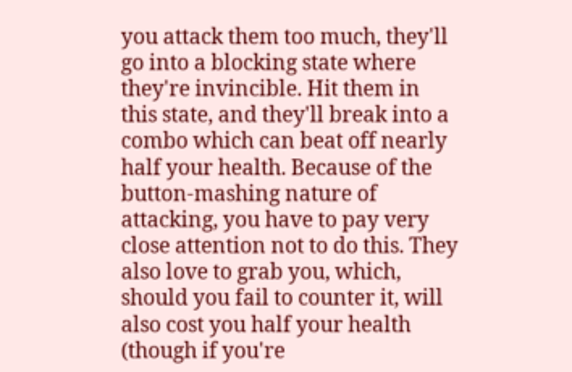you attack them too much, they'll go into a blocking state where they're invincible. Hit them in this state, and they'll break into a combo which can beat off nearly half your health. Because of the button-mashing nature of attacking, you have to pay very close attention not to do this. They also love to grab you, which, should you fail to counter it, will also cost you half your health (though if you're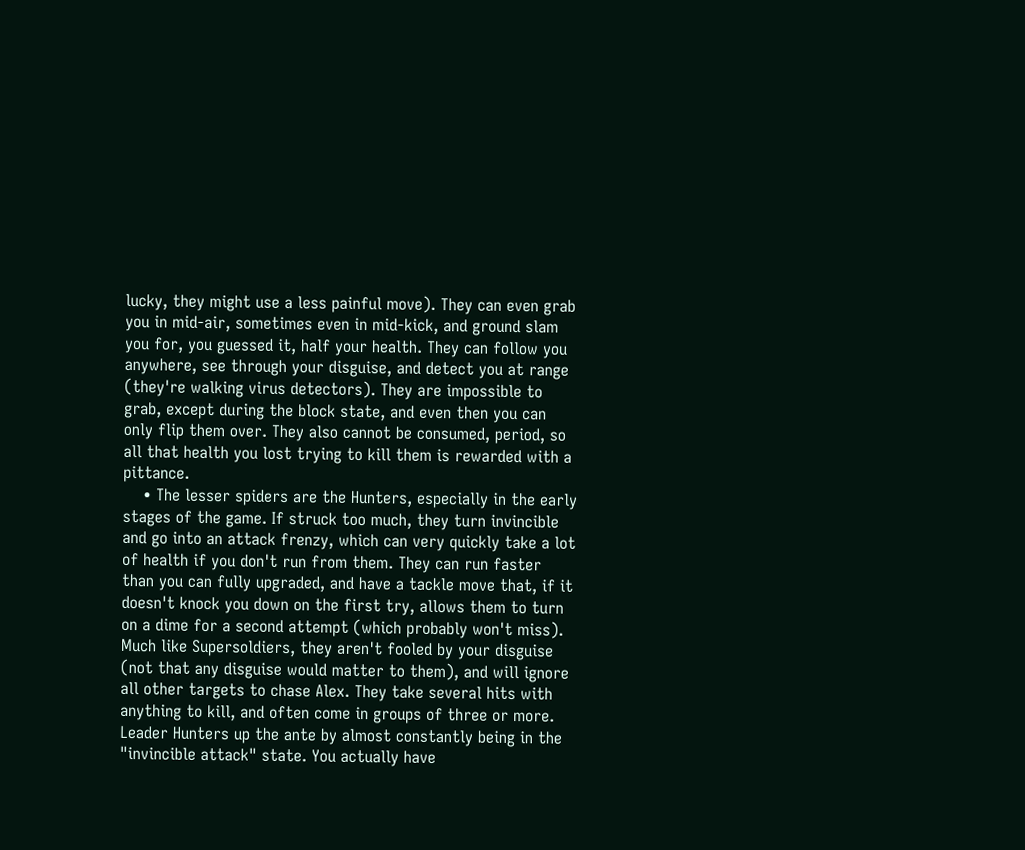lucky, they might use a less painful move). They can even grab you in mid-air, sometimes even in mid-kick, and ground slam you for, you guessed it, half your health. They can follow you anywhere, see through your disguise, and detect you at range (they're walking virus detectors). They are impossible to grab, except during the block state, and even then you can only flip them over. They also cannot be consumed, period, so all that health you lost trying to kill them is rewarded with a pittance.
    • The lesser spiders are the Hunters, especially in the early stages of the game. If struck too much, they turn invincible and go into an attack frenzy, which can very quickly take a lot of health if you don't run from them. They can run faster than you can fully upgraded, and have a tackle move that, if it doesn't knock you down on the first try, allows them to turn on a dime for a second attempt (which probably won't miss). Much like Supersoldiers, they aren't fooled by your disguise (not that any disguise would matter to them), and will ignore all other targets to chase Alex. They take several hits with anything to kill, and often come in groups of three or more. Leader Hunters up the ante by almost constantly being in the "invincible attack" state. You actually have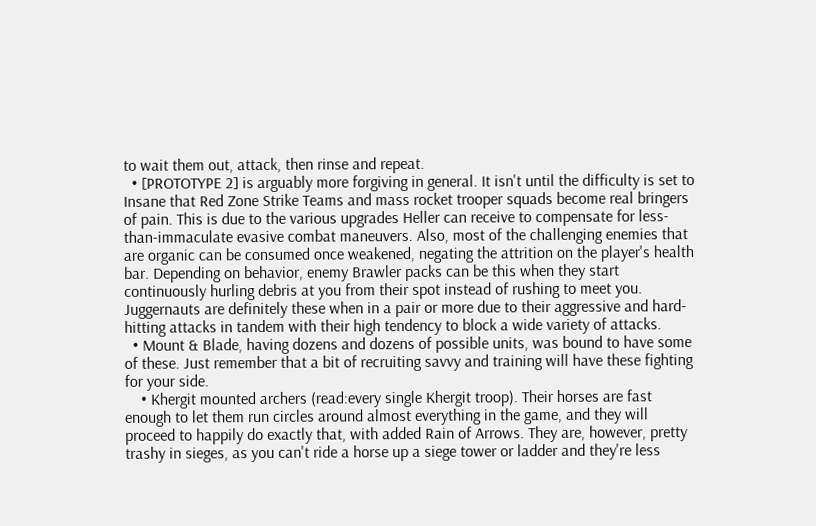to wait them out, attack, then rinse and repeat.
  • [PROTOTYPE 2] is arguably more forgiving in general. It isn't until the difficulty is set to Insane that Red Zone Strike Teams and mass rocket trooper squads become real bringers of pain. This is due to the various upgrades Heller can receive to compensate for less-than-immaculate evasive combat maneuvers. Also, most of the challenging enemies that are organic can be consumed once weakened, negating the attrition on the player's health bar. Depending on behavior, enemy Brawler packs can be this when they start continuously hurling debris at you from their spot instead of rushing to meet you. Juggernauts are definitely these when in a pair or more due to their aggressive and hard-hitting attacks in tandem with their high tendency to block a wide variety of attacks.
  • Mount & Blade, having dozens and dozens of possible units, was bound to have some of these. Just remember that a bit of recruiting savvy and training will have these fighting for your side.
    • Khergit mounted archers (read:every single Khergit troop). Their horses are fast enough to let them run circles around almost everything in the game, and they will proceed to happily do exactly that, with added Rain of Arrows. They are, however, pretty trashy in sieges, as you can't ride a horse up a siege tower or ladder and they're less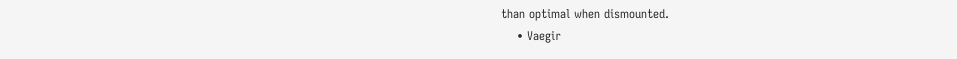than optimal when dismounted.
    • Vaegir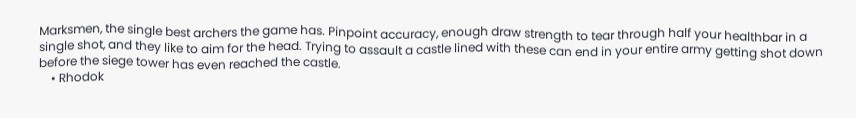Marksmen, the single best archers the game has. Pinpoint accuracy, enough draw strength to tear through half your healthbar in a single shot, and they like to aim for the head. Trying to assault a castle lined with these can end in your entire army getting shot down before the siege tower has even reached the castle.
    • Rhodok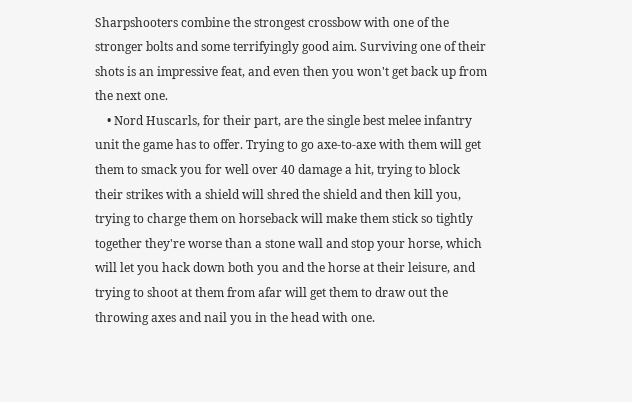Sharpshooters combine the strongest crossbow with one of the stronger bolts and some terrifyingly good aim. Surviving one of their shots is an impressive feat, and even then you won't get back up from the next one.
    • Nord Huscarls, for their part, are the single best melee infantry unit the game has to offer. Trying to go axe-to-axe with them will get them to smack you for well over 40 damage a hit, trying to block their strikes with a shield will shred the shield and then kill you, trying to charge them on horseback will make them stick so tightly together they're worse than a stone wall and stop your horse, which will let you hack down both you and the horse at their leisure, and trying to shoot at them from afar will get them to draw out the throwing axes and nail you in the head with one.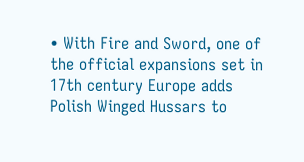• With Fire and Sword, one of the official expansions set in 17th century Europe adds Polish Winged Hussars to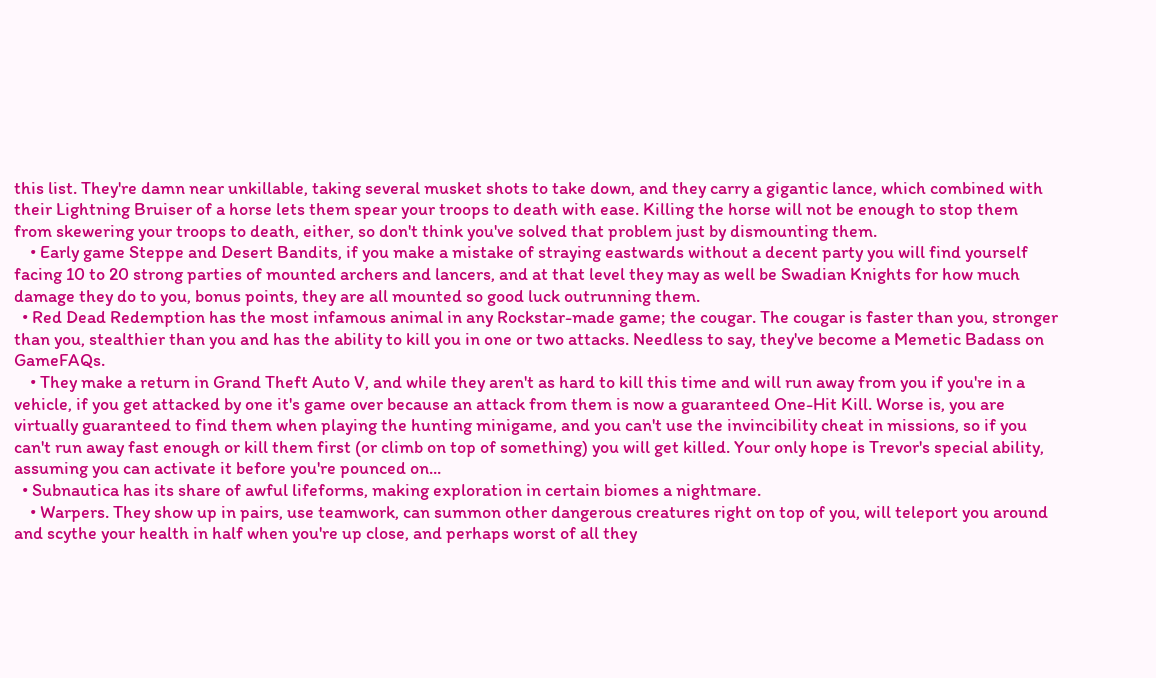this list. They're damn near unkillable, taking several musket shots to take down, and they carry a gigantic lance, which combined with their Lightning Bruiser of a horse lets them spear your troops to death with ease. Killing the horse will not be enough to stop them from skewering your troops to death, either, so don't think you've solved that problem just by dismounting them.
    • Early game Steppe and Desert Bandits, if you make a mistake of straying eastwards without a decent party you will find yourself facing 10 to 20 strong parties of mounted archers and lancers, and at that level they may as well be Swadian Knights for how much damage they do to you, bonus points, they are all mounted so good luck outrunning them.
  • Red Dead Redemption has the most infamous animal in any Rockstar-made game; the cougar. The cougar is faster than you, stronger than you, stealthier than you and has the ability to kill you in one or two attacks. Needless to say, they've become a Memetic Badass on GameFAQs.
    • They make a return in Grand Theft Auto V, and while they aren't as hard to kill this time and will run away from you if you're in a vehicle, if you get attacked by one it's game over because an attack from them is now a guaranteed One-Hit Kill. Worse is, you are virtually guaranteed to find them when playing the hunting minigame, and you can't use the invincibility cheat in missions, so if you can't run away fast enough or kill them first (or climb on top of something) you will get killed. Your only hope is Trevor's special ability, assuming you can activate it before you're pounced on...
  • Subnautica has its share of awful lifeforms, making exploration in certain biomes a nightmare.
    • Warpers. They show up in pairs, use teamwork, can summon other dangerous creatures right on top of you, will teleport you around and scythe your health in half when you're up close, and perhaps worst of all they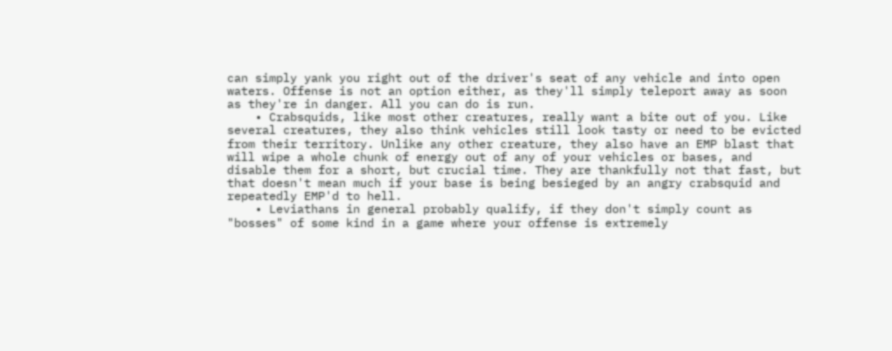can simply yank you right out of the driver's seat of any vehicle and into open waters. Offense is not an option either, as they'll simply teleport away as soon as they're in danger. All you can do is run.
    • Crabsquids, like most other creatures, really want a bite out of you. Like several creatures, they also think vehicles still look tasty or need to be evicted from their territory. Unlike any other creature, they also have an EMP blast that will wipe a whole chunk of energy out of any of your vehicles or bases, and disable them for a short, but crucial time. They are thankfully not that fast, but that doesn't mean much if your base is being besieged by an angry crabsquid and repeatedly EMP'd to hell.
    • Leviathans in general probably qualify, if they don't simply count as "bosses" of some kind in a game where your offense is extremely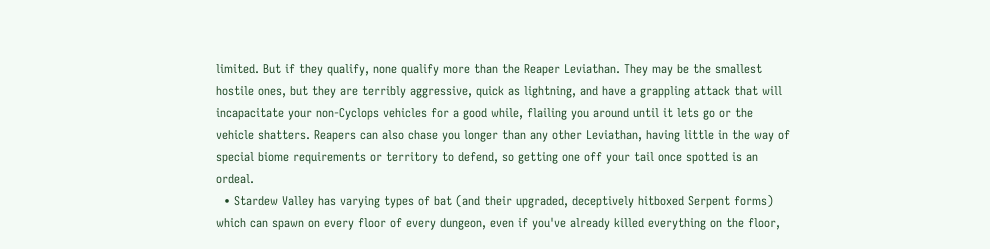limited. But if they qualify, none qualify more than the Reaper Leviathan. They may be the smallest hostile ones, but they are terribly aggressive, quick as lightning, and have a grappling attack that will incapacitate your non-Cyclops vehicles for a good while, flailing you around until it lets go or the vehicle shatters. Reapers can also chase you longer than any other Leviathan, having little in the way of special biome requirements or territory to defend, so getting one off your tail once spotted is an ordeal.
  • Stardew Valley has varying types of bat (and their upgraded, deceptively hitboxed Serpent forms) which can spawn on every floor of every dungeon, even if you've already killed everything on the floor,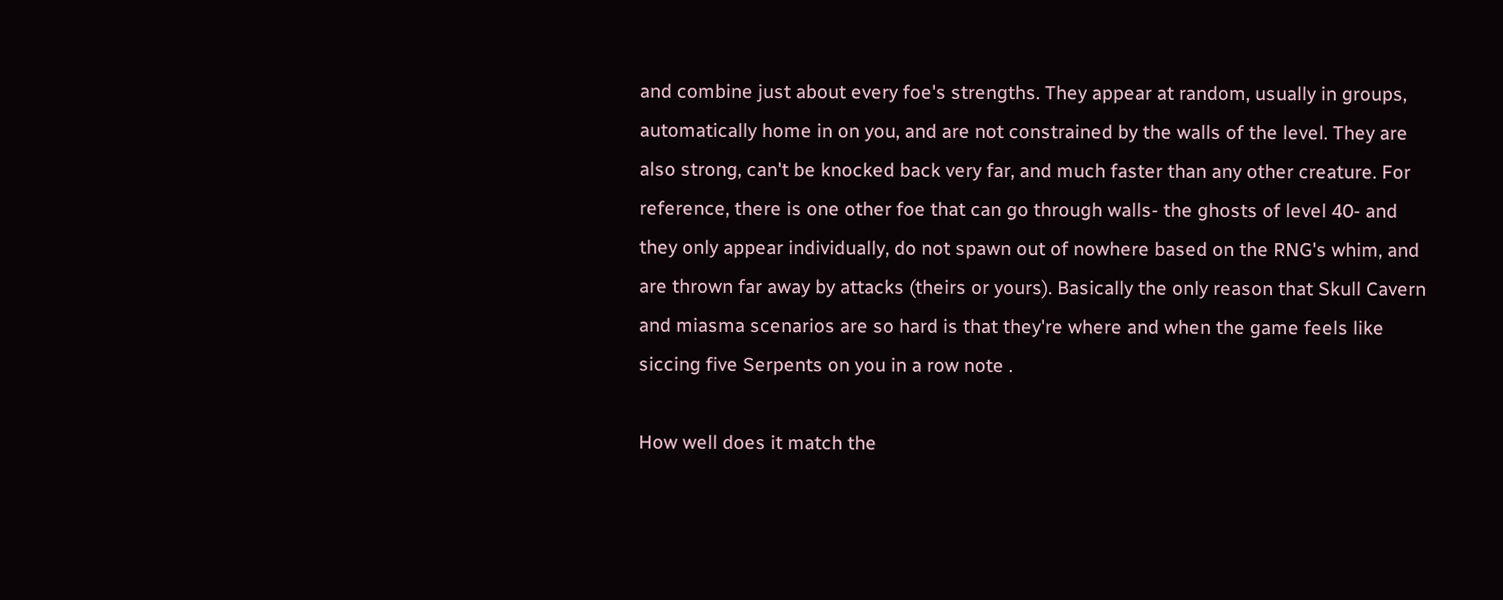and combine just about every foe's strengths. They appear at random, usually in groups, automatically home in on you, and are not constrained by the walls of the level. They are also strong, can't be knocked back very far, and much faster than any other creature. For reference, there is one other foe that can go through walls- the ghosts of level 40- and they only appear individually, do not spawn out of nowhere based on the RNG's whim, and are thrown far away by attacks (theirs or yours). Basically the only reason that Skull Cavern and miasma scenarios are so hard is that they're where and when the game feels like siccing five Serpents on you in a row note .

How well does it match the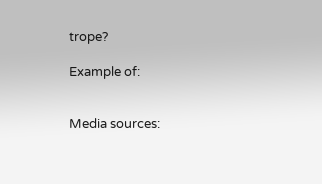trope?

Example of:


Media sources: